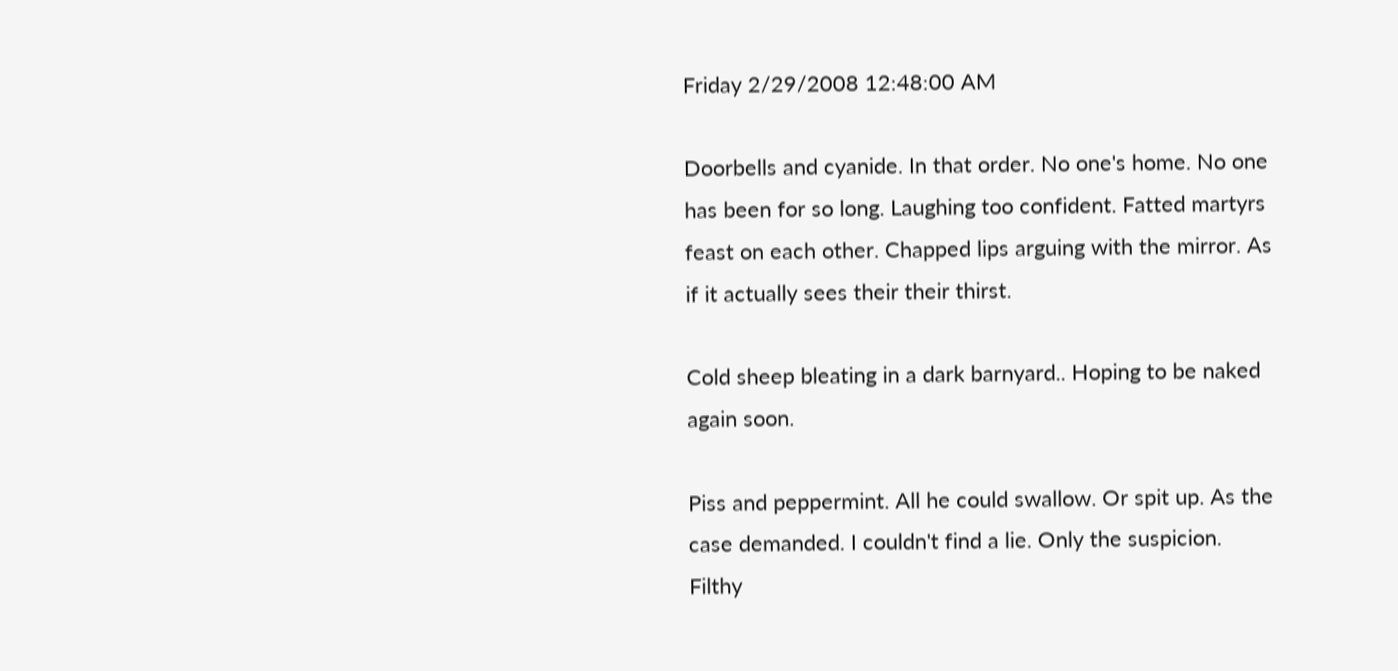Friday 2/29/2008 12:48:00 AM

Doorbells and cyanide. In that order. No one's home. No one has been for so long. Laughing too confident. Fatted martyrs feast on each other. Chapped lips arguing with the mirror. As if it actually sees their their thirst.

Cold sheep bleating in a dark barnyard.. Hoping to be naked again soon.

Piss and peppermint. All he could swallow. Or spit up. As the case demanded. I couldn't find a lie. Only the suspicion. Filthy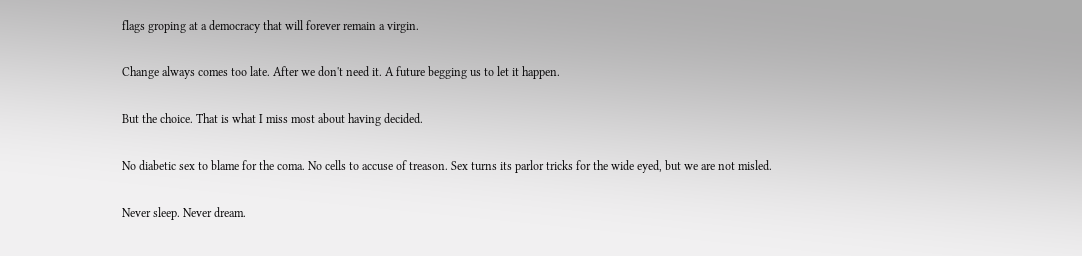flags groping at a democracy that will forever remain a virgin.

Change always comes too late. After we don't need it. A future begging us to let it happen.

But the choice. That is what I miss most about having decided.

No diabetic sex to blame for the coma. No cells to accuse of treason. Sex turns its parlor tricks for the wide eyed, but we are not misled.

Never sleep. Never dream.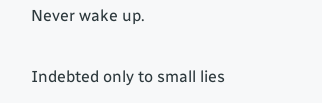Never wake up.

Indebted only to small lies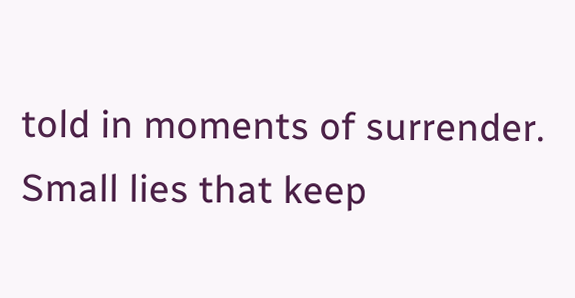told in moments of surrender. Small lies that keep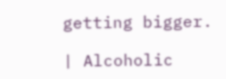getting bigger.

| Alcoholic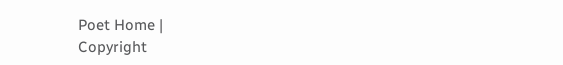Poet Home |
Copyright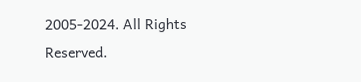2005-2024. All Rights Reserved.